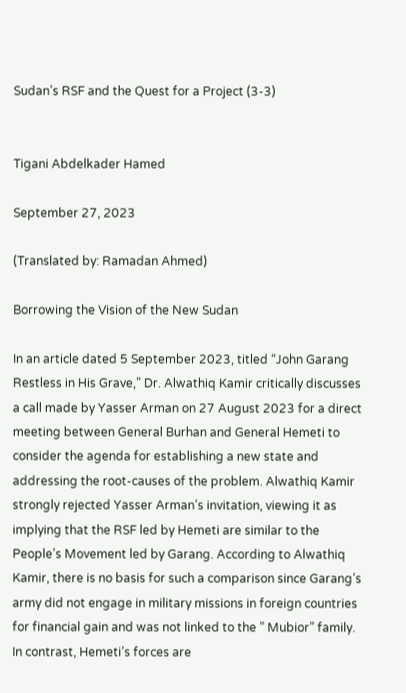Sudan’s RSF and the Quest for a Project (3-3)


Tigani Abdelkader Hamed

September 27, 2023

(Translated by: Ramadan Ahmed)

Borrowing the Vision of the New Sudan

In an article dated 5 September 2023, titled “John Garang Restless in His Grave,” Dr. Alwathiq Kamir critically discusses a call made by Yasser Arman on 27 August 2023 for a direct meeting between General Burhan and General Hemeti to consider the agenda for establishing a new state and addressing the root-causes of the problem. Alwathiq Kamir strongly rejected Yasser Arman’s invitation, viewing it as implying that the RSF led by Hemeti are similar to the People’s Movement led by Garang. According to Alwathiq Kamir, there is no basis for such a comparison since Garang’s army did not engage in military missions in foreign countries for financial gain and was not linked to the ” Mubior” family. In contrast, Hemeti’s forces are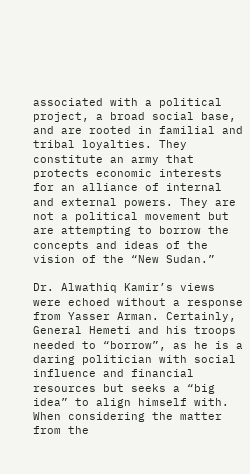associated with a political project, a broad social base, and are rooted in familial and tribal loyalties. They constitute an army that protects economic interests for an alliance of internal and external powers. They are not a political movement but are attempting to borrow the concepts and ideas of the vision of the “New Sudan.”

Dr. Alwathiq Kamir’s views were echoed without a response from Yasser Arman. Certainly, General Hemeti and his troops needed to “borrow”, as he is a daring politician with social influence and financial resources but seeks a “big idea” to align himself with. When considering the matter from the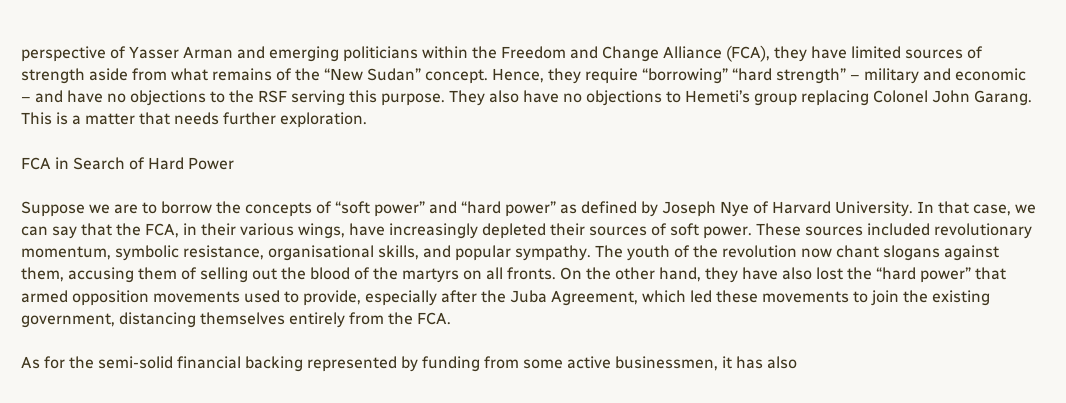perspective of Yasser Arman and emerging politicians within the Freedom and Change Alliance (FCA), they have limited sources of strength aside from what remains of the “New Sudan” concept. Hence, they require “borrowing” “hard strength” – military and economic – and have no objections to the RSF serving this purpose. They also have no objections to Hemeti’s group replacing Colonel John Garang. This is a matter that needs further exploration.

FCA in Search of Hard Power

Suppose we are to borrow the concepts of “soft power” and “hard power” as defined by Joseph Nye of Harvard University. In that case, we can say that the FCA, in their various wings, have increasingly depleted their sources of soft power. These sources included revolutionary momentum, symbolic resistance, organisational skills, and popular sympathy. The youth of the revolution now chant slogans against them, accusing them of selling out the blood of the martyrs on all fronts. On the other hand, they have also lost the “hard power” that armed opposition movements used to provide, especially after the Juba Agreement, which led these movements to join the existing government, distancing themselves entirely from the FCA.

As for the semi-solid financial backing represented by funding from some active businessmen, it has also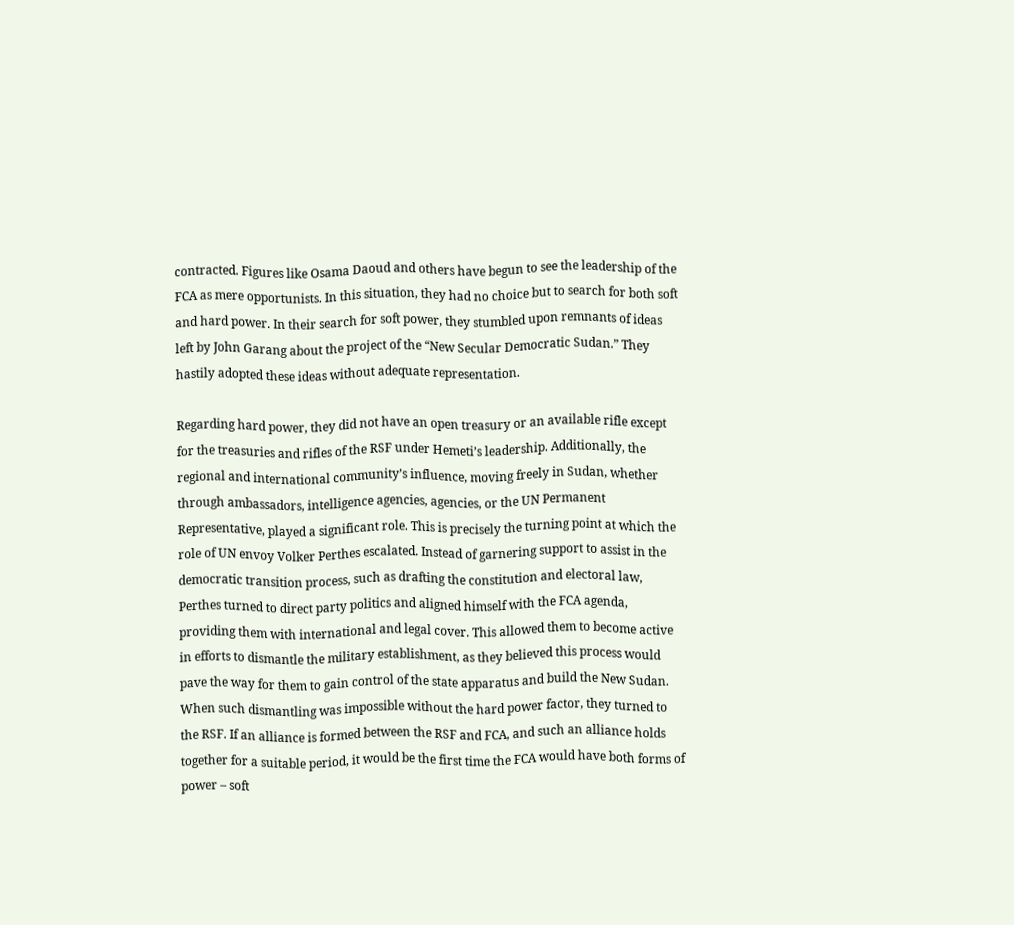contracted. Figures like Osama Daoud and others have begun to see the leadership of the FCA as mere opportunists. In this situation, they had no choice but to search for both soft and hard power. In their search for soft power, they stumbled upon remnants of ideas left by John Garang about the project of the “New Secular Democratic Sudan.” They hastily adopted these ideas without adequate representation.

Regarding hard power, they did not have an open treasury or an available rifle except for the treasuries and rifles of the RSF under Hemeti’s leadership. Additionally, the regional and international community’s influence, moving freely in Sudan, whether through ambassadors, intelligence agencies, agencies, or the UN Permanent Representative, played a significant role. This is precisely the turning point at which the role of UN envoy Volker Perthes escalated. Instead of garnering support to assist in the democratic transition process, such as drafting the constitution and electoral law, Perthes turned to direct party politics and aligned himself with the FCA agenda, providing them with international and legal cover. This allowed them to become active in efforts to dismantle the military establishment, as they believed this process would pave the way for them to gain control of the state apparatus and build the New Sudan. When such dismantling was impossible without the hard power factor, they turned to the RSF. If an alliance is formed between the RSF and FCA, and such an alliance holds together for a suitable period, it would be the first time the FCA would have both forms of power – soft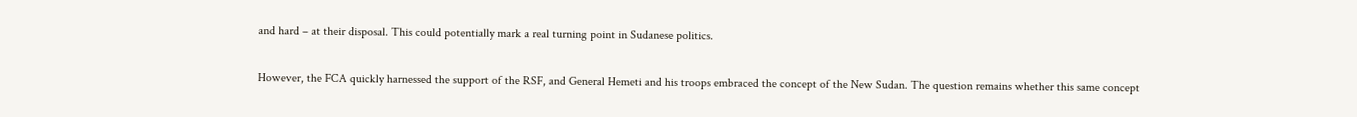and hard – at their disposal. This could potentially mark a real turning point in Sudanese politics.

However, the FCA quickly harnessed the support of the RSF, and General Hemeti and his troops embraced the concept of the New Sudan. The question remains whether this same concept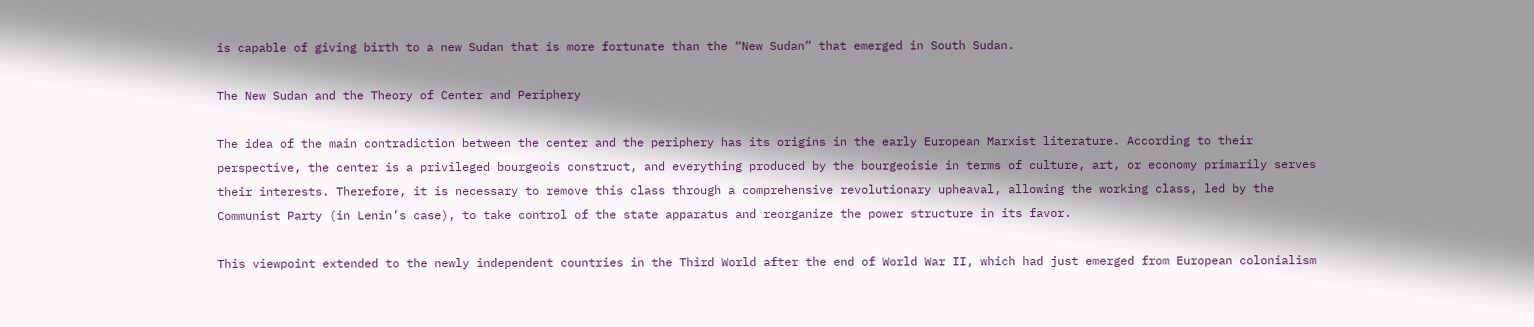is capable of giving birth to a new Sudan that is more fortunate than the “New Sudan” that emerged in South Sudan.

The New Sudan and the Theory of Center and Periphery

The idea of the main contradiction between the center and the periphery has its origins in the early European Marxist literature. According to their perspective, the center is a privileged bourgeois construct, and everything produced by the bourgeoisie in terms of culture, art, or economy primarily serves their interests. Therefore, it is necessary to remove this class through a comprehensive revolutionary upheaval, allowing the working class, led by the Communist Party (in Lenin’s case), to take control of the state apparatus and reorganize the power structure in its favor.

This viewpoint extended to the newly independent countries in the Third World after the end of World War II, which had just emerged from European colonialism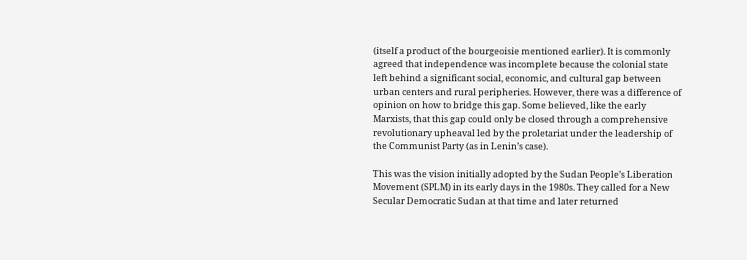(itself a product of the bourgeoisie mentioned earlier). It is commonly agreed that independence was incomplete because the colonial state left behind a significant social, economic, and cultural gap between urban centers and rural peripheries. However, there was a difference of opinion on how to bridge this gap. Some believed, like the early Marxists, that this gap could only be closed through a comprehensive revolutionary upheaval led by the proletariat under the leadership of the Communist Party (as in Lenin’s case).

This was the vision initially adopted by the Sudan People’s Liberation Movement (SPLM) in its early days in the 1980s. They called for a New Secular Democratic Sudan at that time and later returned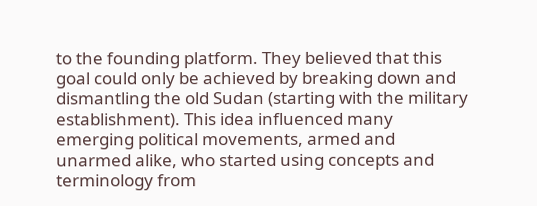to the founding platform. They believed that this goal could only be achieved by breaking down and dismantling the old Sudan (starting with the military establishment). This idea influenced many emerging political movements, armed and unarmed alike, who started using concepts and terminology from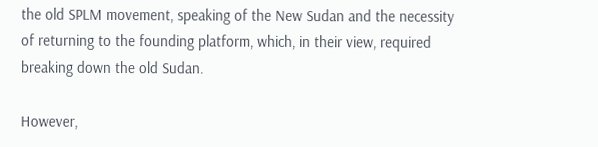the old SPLM movement, speaking of the New Sudan and the necessity of returning to the founding platform, which, in their view, required breaking down the old Sudan.

However,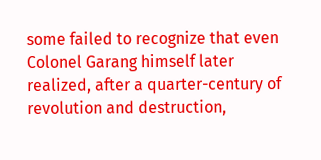some failed to recognize that even Colonel Garang himself later realized, after a quarter-century of revolution and destruction,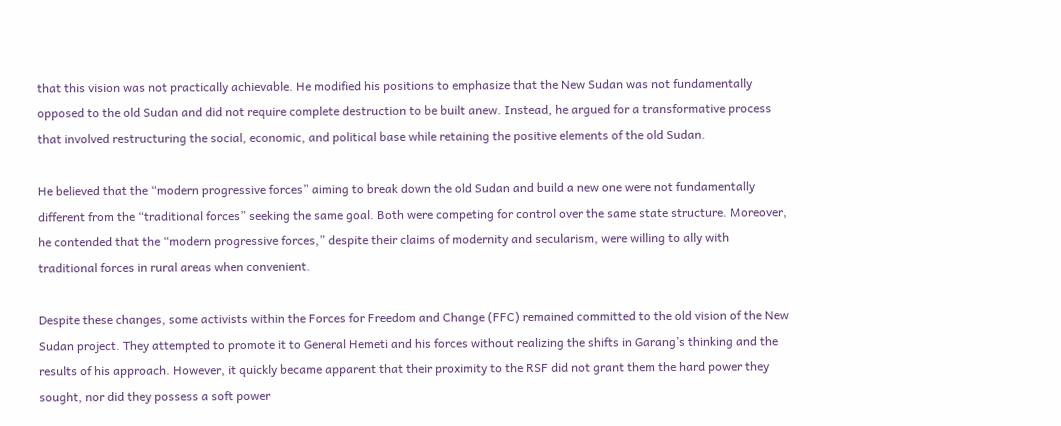that this vision was not practically achievable. He modified his positions to emphasize that the New Sudan was not fundamentally opposed to the old Sudan and did not require complete destruction to be built anew. Instead, he argued for a transformative process that involved restructuring the social, economic, and political base while retaining the positive elements of the old Sudan.

He believed that the “modern progressive forces” aiming to break down the old Sudan and build a new one were not fundamentally different from the “traditional forces” seeking the same goal. Both were competing for control over the same state structure. Moreover, he contended that the “modern progressive forces,” despite their claims of modernity and secularism, were willing to ally with traditional forces in rural areas when convenient.

Despite these changes, some activists within the Forces for Freedom and Change (FFC) remained committed to the old vision of the New Sudan project. They attempted to promote it to General Hemeti and his forces without realizing the shifts in Garang’s thinking and the results of his approach. However, it quickly became apparent that their proximity to the RSF did not grant them the hard power they sought, nor did they possess a soft power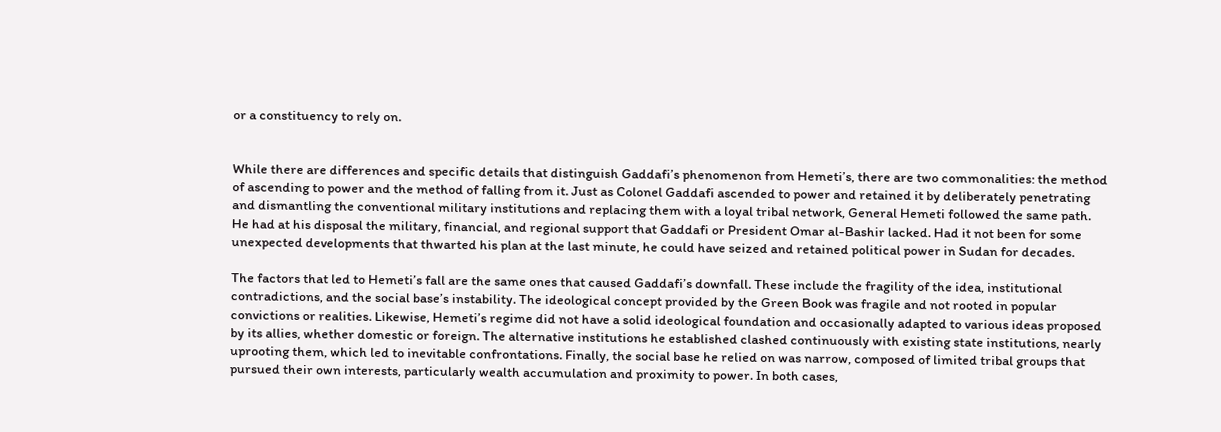or a constituency to rely on.


While there are differences and specific details that distinguish Gaddafi’s phenomenon from Hemeti’s, there are two commonalities: the method of ascending to power and the method of falling from it. Just as Colonel Gaddafi ascended to power and retained it by deliberately penetrating and dismantling the conventional military institutions and replacing them with a loyal tribal network, General Hemeti followed the same path. He had at his disposal the military, financial, and regional support that Gaddafi or President Omar al-Bashir lacked. Had it not been for some unexpected developments that thwarted his plan at the last minute, he could have seized and retained political power in Sudan for decades.

The factors that led to Hemeti’s fall are the same ones that caused Gaddafi’s downfall. These include the fragility of the idea, institutional contradictions, and the social base’s instability. The ideological concept provided by the Green Book was fragile and not rooted in popular convictions or realities. Likewise, Hemeti’s regime did not have a solid ideological foundation and occasionally adapted to various ideas proposed by its allies, whether domestic or foreign. The alternative institutions he established clashed continuously with existing state institutions, nearly uprooting them, which led to inevitable confrontations. Finally, the social base he relied on was narrow, composed of limited tribal groups that pursued their own interests, particularly wealth accumulation and proximity to power. In both cases,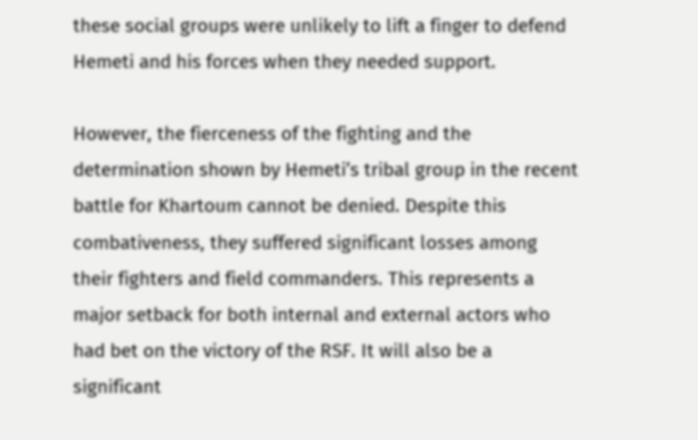these social groups were unlikely to lift a finger to defend Hemeti and his forces when they needed support.

However, the fierceness of the fighting and the determination shown by Hemeti’s tribal group in the recent battle for Khartoum cannot be denied. Despite this combativeness, they suffered significant losses among their fighters and field commanders. This represents a major setback for both internal and external actors who had bet on the victory of the RSF. It will also be a significant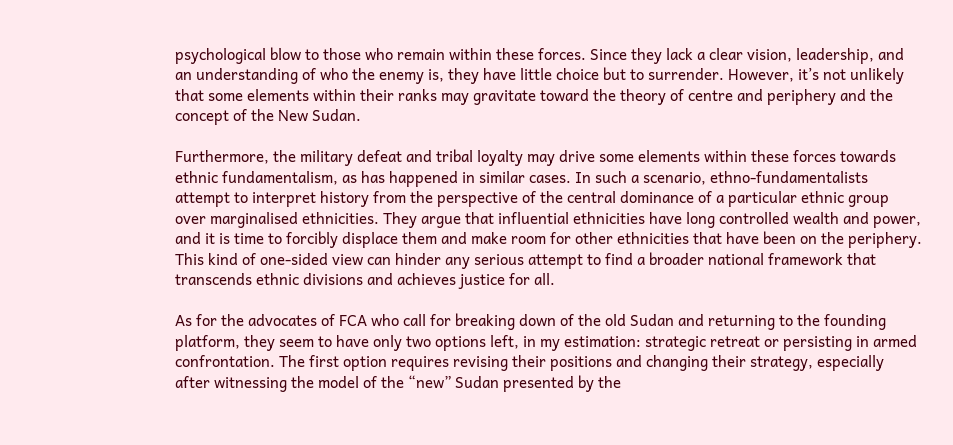psychological blow to those who remain within these forces. Since they lack a clear vision, leadership, and an understanding of who the enemy is, they have little choice but to surrender. However, it’s not unlikely that some elements within their ranks may gravitate toward the theory of centre and periphery and the concept of the New Sudan.

Furthermore, the military defeat and tribal loyalty may drive some elements within these forces towards ethnic fundamentalism, as has happened in similar cases. In such a scenario, ethno-fundamentalists attempt to interpret history from the perspective of the central dominance of a particular ethnic group over marginalised ethnicities. They argue that influential ethnicities have long controlled wealth and power, and it is time to forcibly displace them and make room for other ethnicities that have been on the periphery. This kind of one-sided view can hinder any serious attempt to find a broader national framework that transcends ethnic divisions and achieves justice for all.

As for the advocates of FCA who call for breaking down of the old Sudan and returning to the founding platform, they seem to have only two options left, in my estimation: strategic retreat or persisting in armed confrontation. The first option requires revising their positions and changing their strategy, especially after witnessing the model of the “new” Sudan presented by the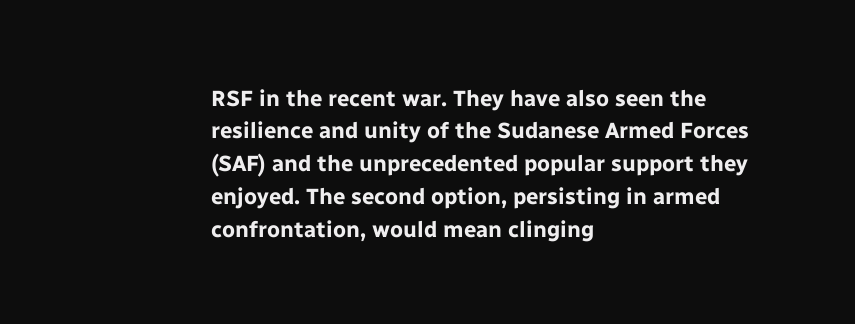RSF in the recent war. They have also seen the resilience and unity of the Sudanese Armed Forces (SAF) and the unprecedented popular support they enjoyed. The second option, persisting in armed confrontation, would mean clinging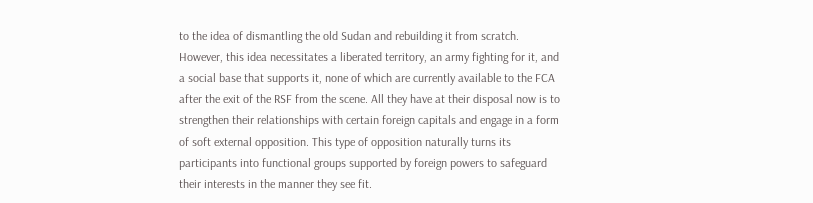to the idea of dismantling the old Sudan and rebuilding it from scratch. However, this idea necessitates a liberated territory, an army fighting for it, and a social base that supports it, none of which are currently available to the FCA after the exit of the RSF from the scene. All they have at their disposal now is to strengthen their relationships with certain foreign capitals and engage in a form of soft external opposition. This type of opposition naturally turns its participants into functional groups supported by foreign powers to safeguard their interests in the manner they see fit.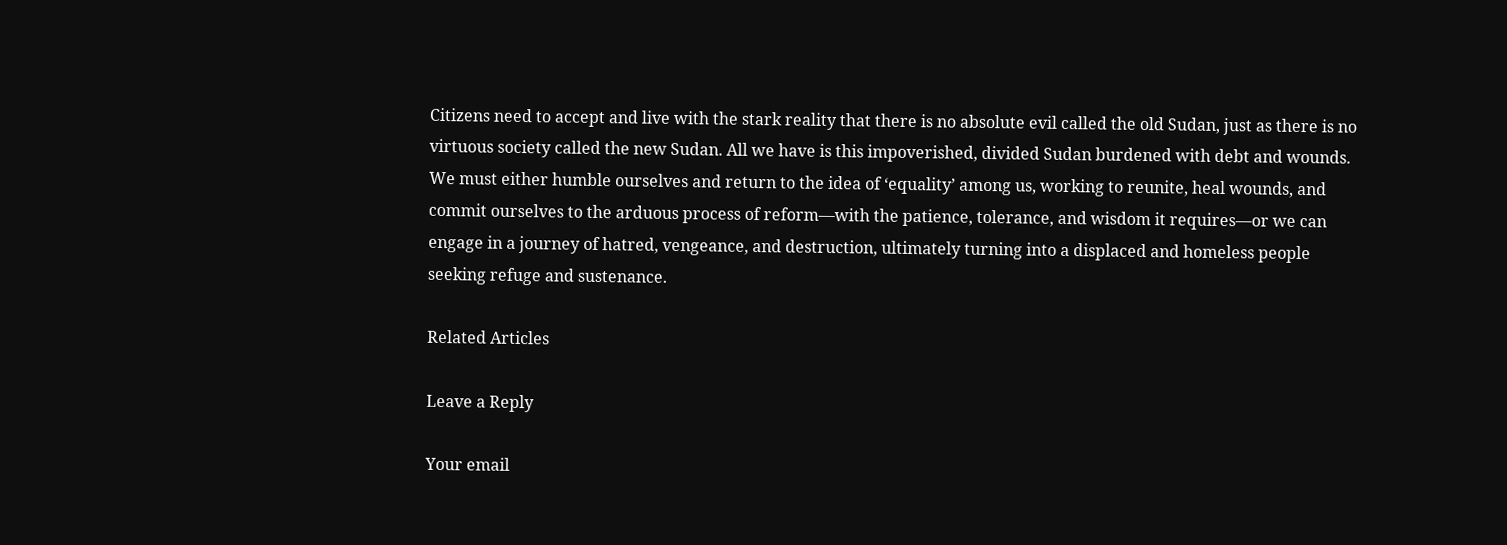Citizens need to accept and live with the stark reality that there is no absolute evil called the old Sudan, just as there is no virtuous society called the new Sudan. All we have is this impoverished, divided Sudan burdened with debt and wounds. We must either humble ourselves and return to the idea of ‘equality’ among us, working to reunite, heal wounds, and commit ourselves to the arduous process of reform—with the patience, tolerance, and wisdom it requires—or we can engage in a journey of hatred, vengeance, and destruction, ultimately turning into a displaced and homeless people seeking refuge and sustenance.

Related Articles

Leave a Reply

Your email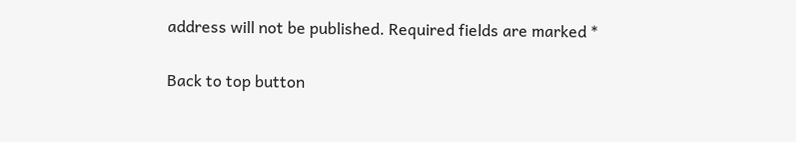address will not be published. Required fields are marked *

Back to top button